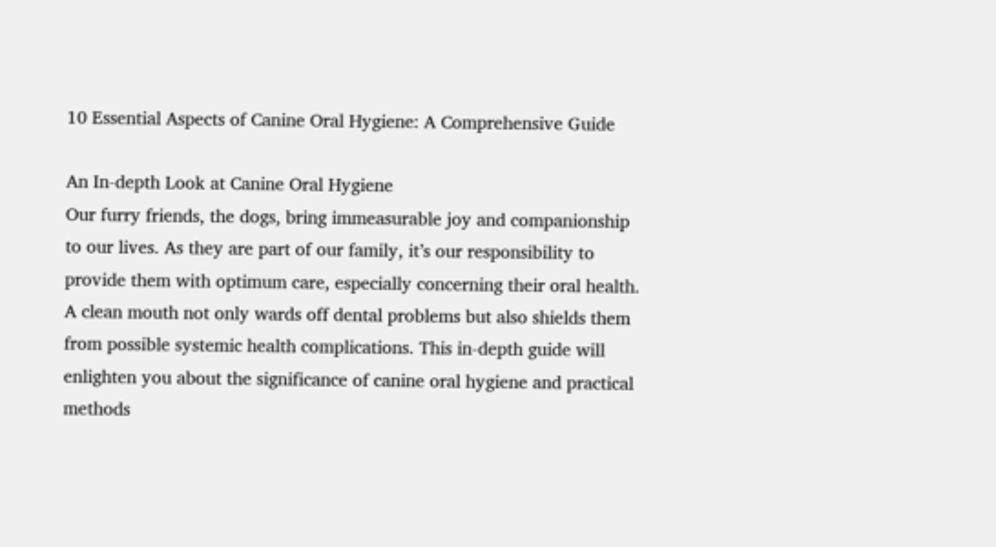10 Essential Aspects of Canine Oral Hygiene: A Comprehensive Guide

An In-depth Look at Canine Oral Hygiene
Our furry friends, the dogs, bring immeasurable joy and companionship to our lives. As they are part of our family, it’s our responsibility to provide them with optimum care, especially concerning their oral health. A clean mouth not only wards off dental problems but also shields them from possible systemic health complications. This in-depth guide will enlighten you about the significance of canine oral hygiene and practical methods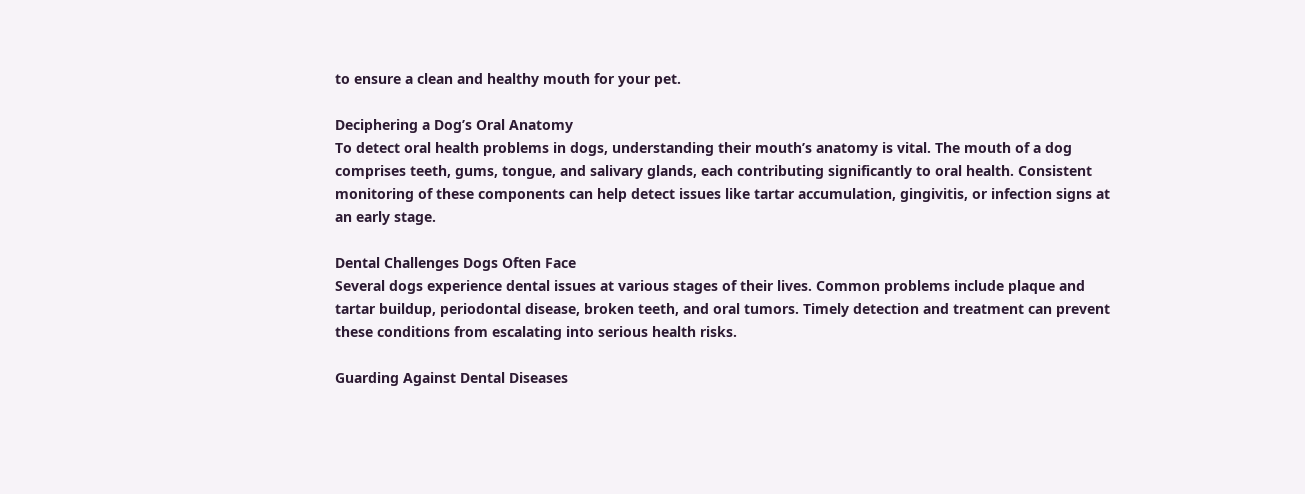to ensure a clean and healthy mouth for your pet.

Deciphering a Dog’s Oral Anatomy
To detect oral health problems in dogs, understanding their mouth’s anatomy is vital. The mouth of a dog comprises teeth, gums, tongue, and salivary glands, each contributing significantly to oral health. Consistent monitoring of these components can help detect issues like tartar accumulation, gingivitis, or infection signs at an early stage.

Dental Challenges Dogs Often Face
Several dogs experience dental issues at various stages of their lives. Common problems include plaque and tartar buildup, periodontal disease, broken teeth, and oral tumors. Timely detection and treatment can prevent these conditions from escalating into serious health risks.

Guarding Against Dental Diseases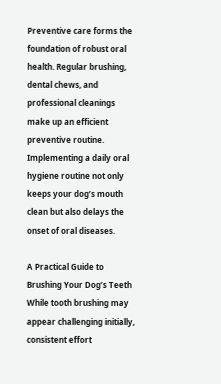Preventive care forms the foundation of robust oral health. Regular brushing, dental chews, and professional cleanings make up an efficient preventive routine. Implementing a daily oral hygiene routine not only keeps your dog’s mouth clean but also delays the onset of oral diseases.

A Practical Guide to Brushing Your Dog’s Teeth
While tooth brushing may appear challenging initially, consistent effort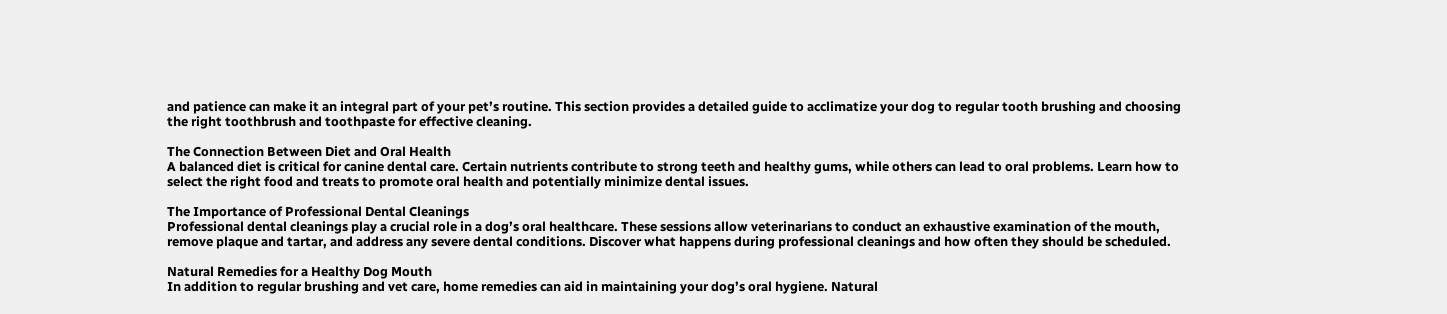and patience can make it an integral part of your pet’s routine. This section provides a detailed guide to acclimatize your dog to regular tooth brushing and choosing the right toothbrush and toothpaste for effective cleaning.

The Connection Between Diet and Oral Health
A balanced diet is critical for canine dental care. Certain nutrients contribute to strong teeth and healthy gums, while others can lead to oral problems. Learn how to select the right food and treats to promote oral health and potentially minimize dental issues.

The Importance of Professional Dental Cleanings
Professional dental cleanings play a crucial role in a dog’s oral healthcare. These sessions allow veterinarians to conduct an exhaustive examination of the mouth, remove plaque and tartar, and address any severe dental conditions. Discover what happens during professional cleanings and how often they should be scheduled.

Natural Remedies for a Healthy Dog Mouth
In addition to regular brushing and vet care, home remedies can aid in maintaining your dog’s oral hygiene. Natural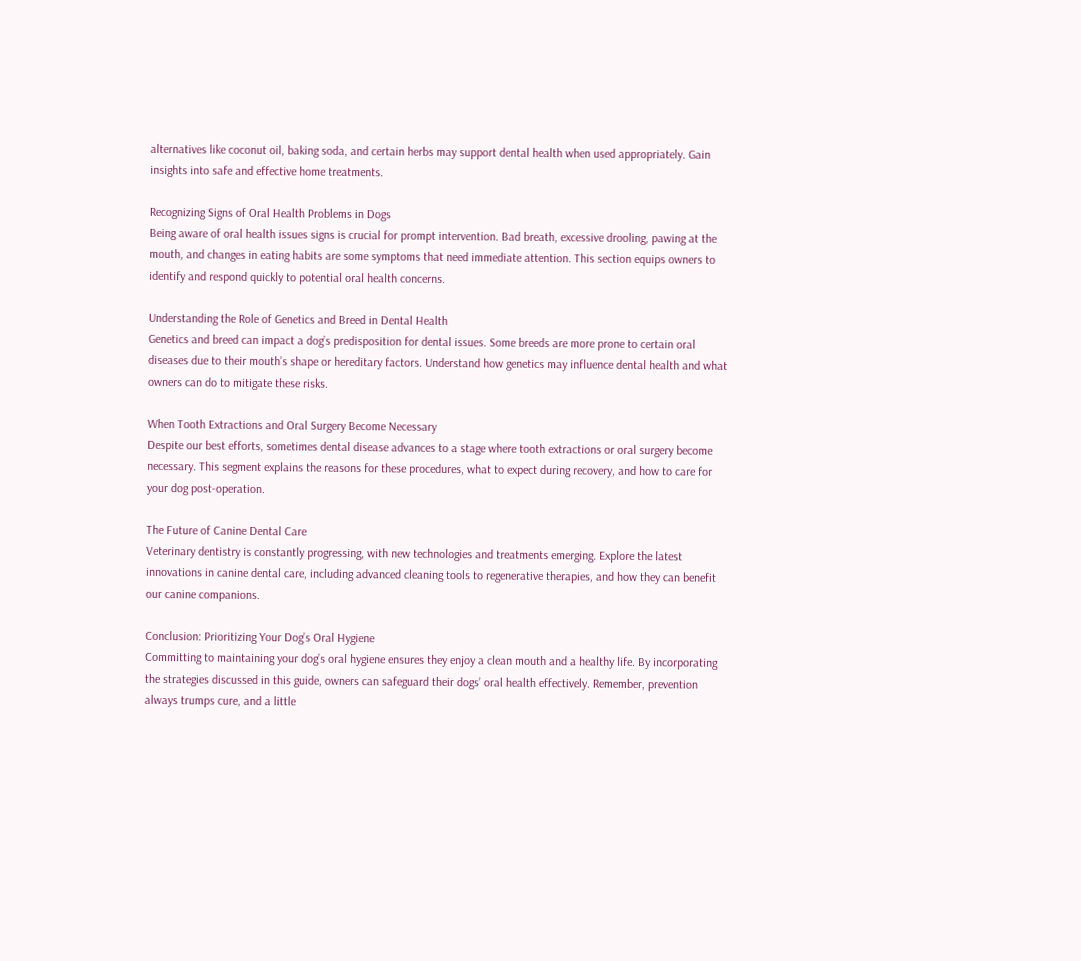alternatives like coconut oil, baking soda, and certain herbs may support dental health when used appropriately. Gain insights into safe and effective home treatments.

Recognizing Signs of Oral Health Problems in Dogs
Being aware of oral health issues signs is crucial for prompt intervention. Bad breath, excessive drooling, pawing at the mouth, and changes in eating habits are some symptoms that need immediate attention. This section equips owners to identify and respond quickly to potential oral health concerns.

Understanding the Role of Genetics and Breed in Dental Health
Genetics and breed can impact a dog’s predisposition for dental issues. Some breeds are more prone to certain oral diseases due to their mouth’s shape or hereditary factors. Understand how genetics may influence dental health and what owners can do to mitigate these risks.

When Tooth Extractions and Oral Surgery Become Necessary
Despite our best efforts, sometimes dental disease advances to a stage where tooth extractions or oral surgery become necessary. This segment explains the reasons for these procedures, what to expect during recovery, and how to care for your dog post-operation.

The Future of Canine Dental Care
Veterinary dentistry is constantly progressing, with new technologies and treatments emerging. Explore the latest innovations in canine dental care, including advanced cleaning tools to regenerative therapies, and how they can benefit our canine companions.

Conclusion: Prioritizing Your Dog’s Oral Hygiene
Committing to maintaining your dog’s oral hygiene ensures they enjoy a clean mouth and a healthy life. By incorporating the strategies discussed in this guide, owners can safeguard their dogs’ oral health effectively. Remember, prevention always trumps cure, and a little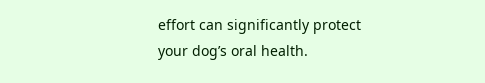effort can significantly protect your dog’s oral health.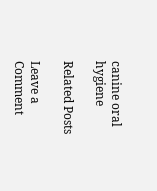canine oral hygiene

Related Posts

Leave a Comment